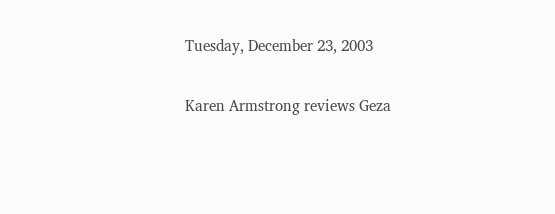Tuesday, December 23, 2003

Karen Armstrong reviews Geza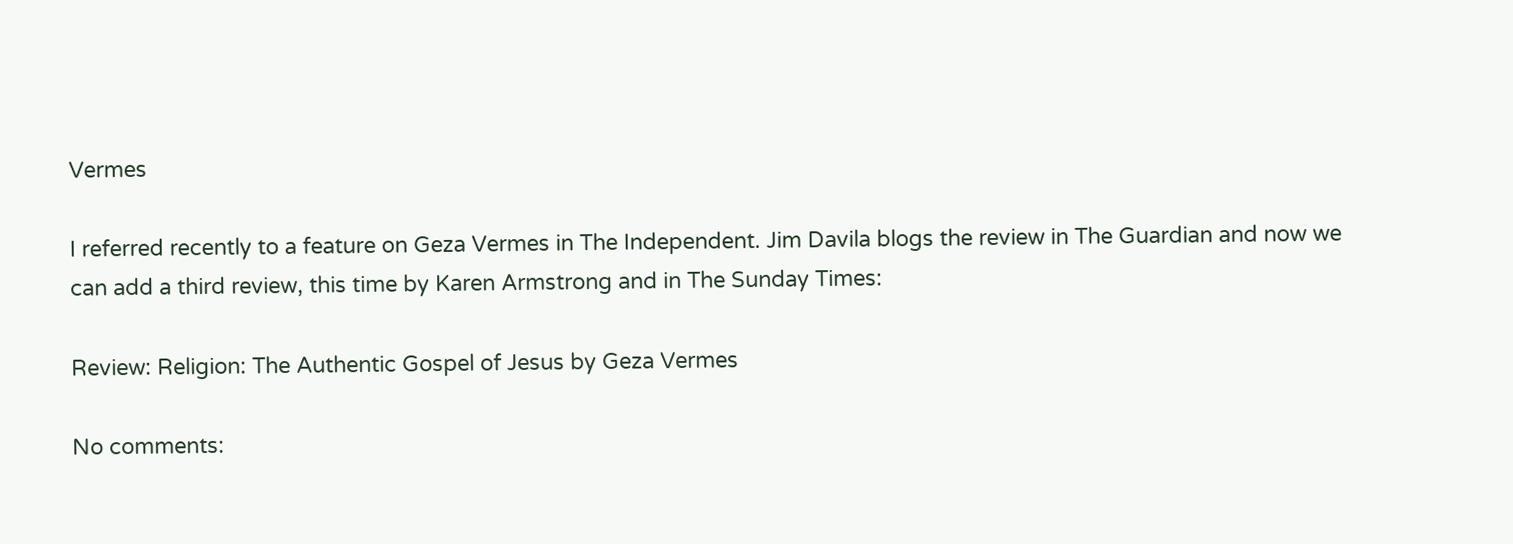Vermes

I referred recently to a feature on Geza Vermes in The Independent. Jim Davila blogs the review in The Guardian and now we can add a third review, this time by Karen Armstrong and in The Sunday Times:

Review: Religion: The Authentic Gospel of Jesus by Geza Vermes

No comments: